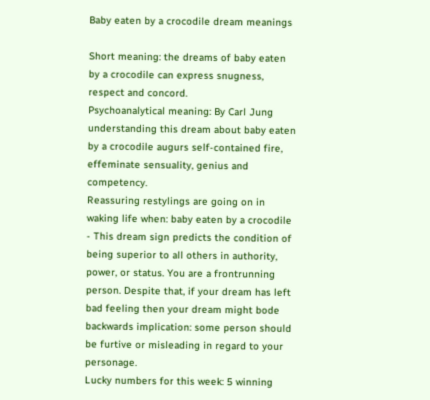Baby eaten by a crocodile dream meanings

Short meaning: the dreams of baby eaten by a crocodile can express snugness, respect and concord.
Psychoanalytical meaning: By Carl Jung understanding this dream about baby eaten by a crocodile augurs self-contained fire, effeminate sensuality, genius and competency.
Reassuring restylings are going on in waking life when: baby eaten by a crocodile - This dream sign predicts the condition of being superior to all others in authority, power, or status. You are a frontrunning person. Despite that, if your dream has left bad feeling then your dream might bode backwards implication: some person should be furtive or misleading in regard to your personage.
Lucky numbers for this week: 5 winning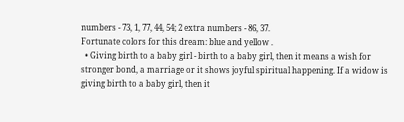numbers - 73, 1, 77, 44, 54; 2 extra numbers - 86, 37.
Fortunate colors for this dream: blue and yellow .
  • Giving birth to a baby girl - birth to a baby girl, then it means a wish for stronger bond, a marriage or it shows joyful spiritual happening. If a widow is giving birth to a baby girl, then it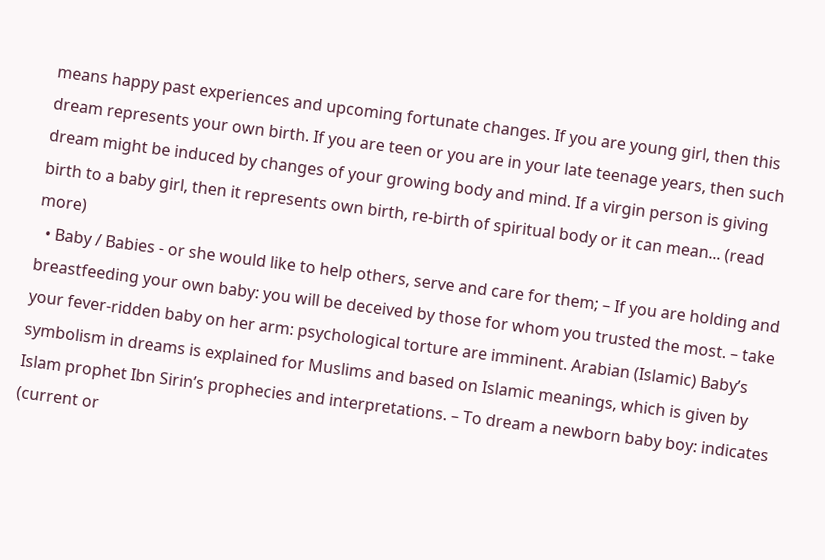means happy past experiences and upcoming fortunate changes. If you are young girl, then this dream represents your own birth. If you are teen or you are in your late teenage years, then such dream might be induced by changes of your growing body and mind. If a virgin person is giving birth to a baby girl, then it represents own birth, re-birth of spiritual body or it can mean... (read more)
  • Baby / Babies - or she would like to help others, serve and care for them; – If you are holding and breastfeeding your own baby: you will be deceived by those for whom you trusted the most. – take your fever-ridden baby on her arm: psychological torture are imminent. Arabian (Islamic) Baby’s symbolism in dreams is explained for Muslims and based on Islamic meanings, which is given by Islam prophet Ibn Sirin’s prophecies and interpretations. – To dream a newborn baby boy: indicates (current or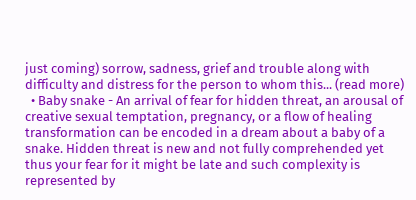just coming) sorrow, sadness, grief and trouble along with difficulty and distress for the person to whom this... (read more)
  • Baby snake - An arrival of fear for hidden threat, an arousal of creative sexual temptation, pregnancy, or a flow of healing transformation can be encoded in a dream about a baby of a snake. Hidden threat is new and not fully comprehended yet thus your fear for it might be late and such complexity is represented by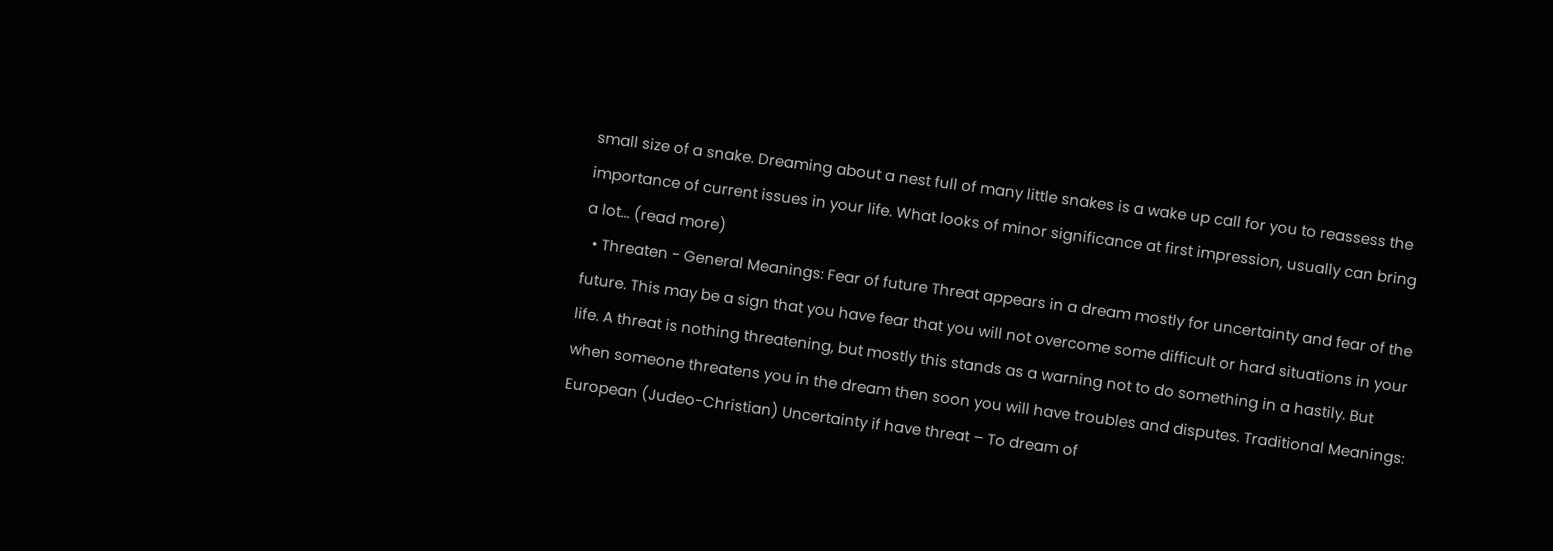small size of a snake. Dreaming about a nest full of many little snakes is a wake up call for you to reassess the importance of current issues in your life. What looks of minor significance at first impression, usually can bring a lot... (read more)
  • Threaten - General Meanings: Fear of future Threat appears in a dream mostly for uncertainty and fear of the future. This may be a sign that you have fear that you will not overcome some difficult or hard situations in your life. A threat is nothing threatening, but mostly this stands as a warning not to do something in a hastily. But when someone threatens you in the dream then soon you will have troubles and disputes. Traditional Meanings: European (Judeo-Christian) Uncertainty if have threat – To dream of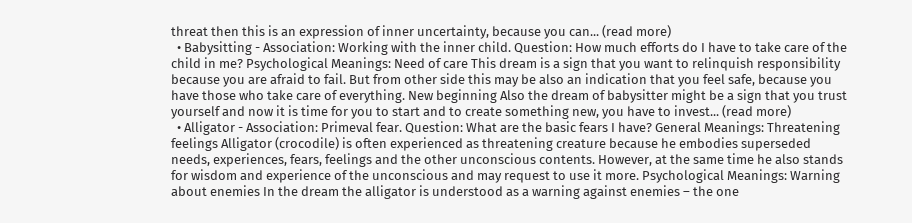threat then this is an expression of inner uncertainty, because you can... (read more)
  • Babysitting - Association: Working with the inner child. Question: How much efforts do I have to take care of the child in me? Psychological Meanings: Need of care This dream is a sign that you want to relinquish responsibility because you are afraid to fail. But from other side this may be also an indication that you feel safe, because you have those who take care of everything. New beginning Also the dream of babysitter might be a sign that you trust yourself and now it is time for you to start and to create something new, you have to invest... (read more)
  • Alligator - Association: Primeval fear. Question: What are the basic fears I have? General Meanings: Threatening feelings Alligator (crocodile) is often experienced as threatening creature because he embodies superseded needs, experiences, fears, feelings and the other unconscious contents. However, at the same time he also stands for wisdom and experience of the unconscious and may request to use it more. Psychological Meanings: Warning about enemies In the dream the alligator is understood as a warning against enemies – the one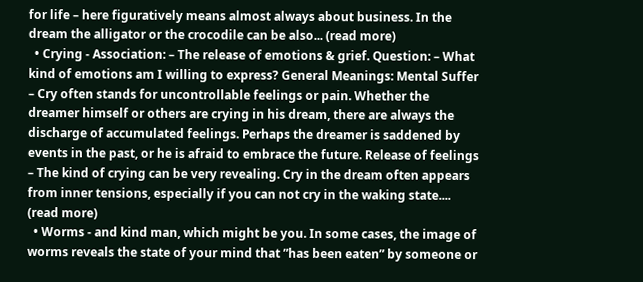for life – here figuratively means almost always about business. In the dream the alligator or the crocodile can be also... (read more)
  • Crying - Association: – The release of emotions & grief. Question: – What kind of emotions am I willing to express? General Meanings: Mental Suffer – Cry often stands for uncontrollable feelings or pain. Whether the dreamer himself or others are crying in his dream, there are always the discharge of accumulated feelings. Perhaps the dreamer is saddened by events in the past, or he is afraid to embrace the future. Release of feelings – The kind of crying can be very revealing. Cry in the dream often appears from inner tensions, especially if you can not cry in the waking state.... (read more)
  • Worms - and kind man, which might be you. In some cases, the image of worms reveals the state of your mind that ”has been eaten” by someone or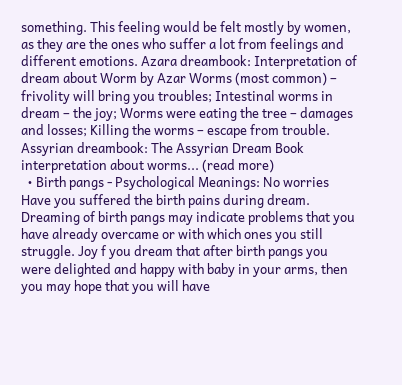something. This feeling would be felt mostly by women, as they are the ones who suffer a lot from feelings and different emotions. Azara dreambook: Interpretation of dream about Worm by Azar Worms (most common) – frivolity will bring you troubles; Intestinal worms in dream – the joy; Worms were eating the tree – damages and losses; Killing the worms – escape from trouble. Assyrian dreambook: The Assyrian Dream Book interpretation about worms... (read more)
  • Birth pangs - Psychological Meanings: No worries Have you suffered the birth pains during dream. Dreaming of birth pangs may indicate problems that you have already overcame or with which ones you still struggle. Joy f you dream that after birth pangs you were delighted and happy with baby in your arms, then you may hope that you will have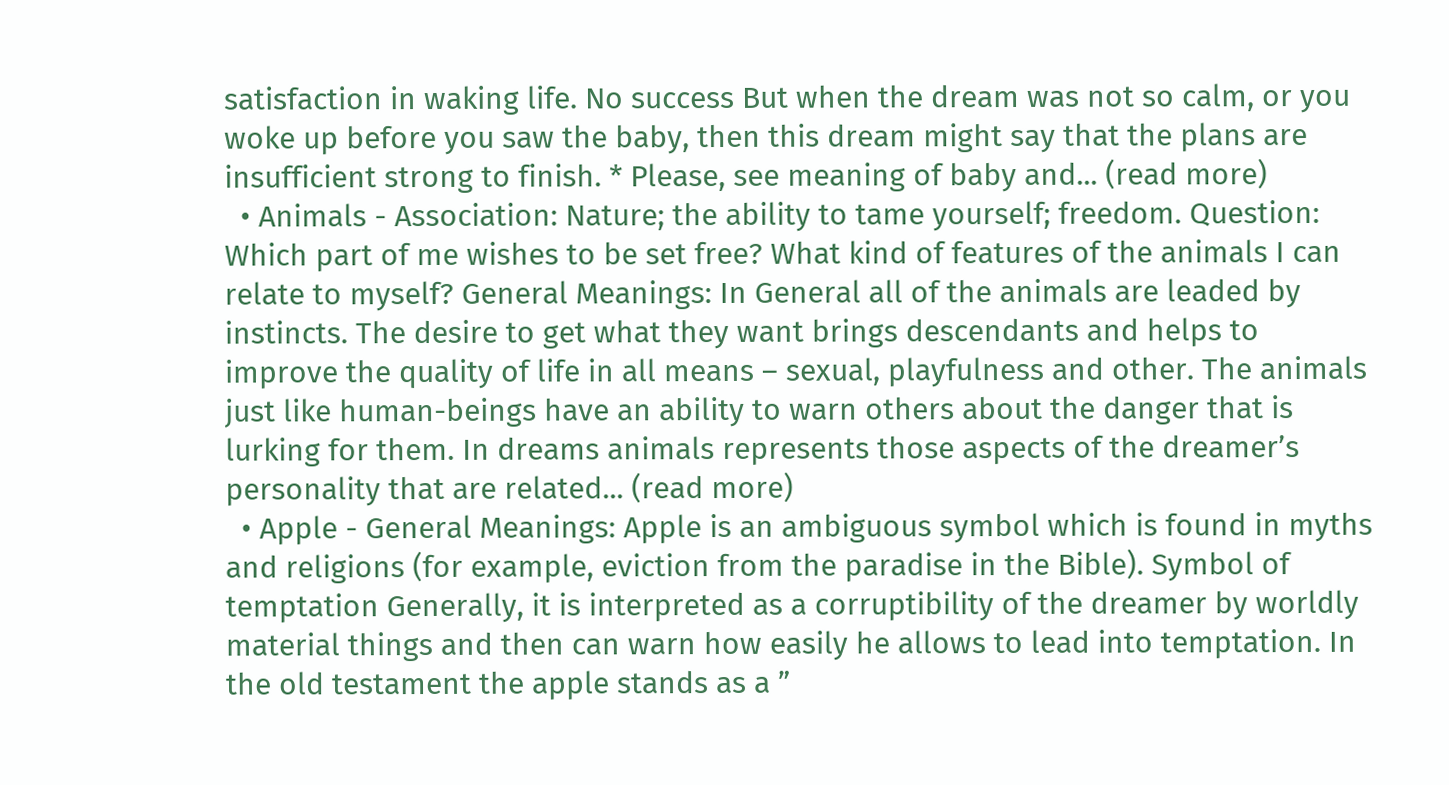satisfaction in waking life. No success But when the dream was not so calm, or you woke up before you saw the baby, then this dream might say that the plans are insufficient strong to finish. * Please, see meaning of baby and... (read more)
  • Animals - Association: Nature; the ability to tame yourself; freedom. Question: Which part of me wishes to be set free? What kind of features of the animals I can relate to myself? General Meanings: In General all of the animals are leaded by instincts. The desire to get what they want brings descendants and helps to improve the quality of life in all means – sexual, playfulness and other. The animals just like human-beings have an ability to warn others about the danger that is lurking for them. In dreams animals represents those aspects of the dreamer’s personality that are related... (read more)
  • Apple - General Meanings: Apple is an ambiguous symbol which is found in myths and religions (for example, eviction from the paradise in the Bible). Symbol of temptation Generally, it is interpreted as a corruptibility of the dreamer by worldly material things and then can warn how easily he allows to lead into temptation. In the old testament the apple stands as a ”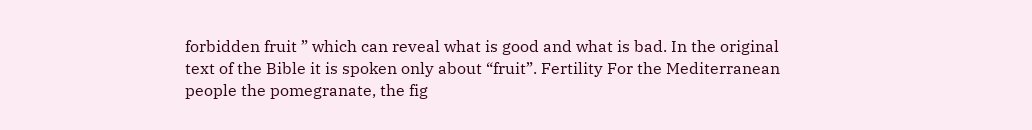forbidden fruit ” which can reveal what is good and what is bad. In the original text of the Bible it is spoken only about “fruit”. Fertility For the Mediterranean people the pomegranate, the fig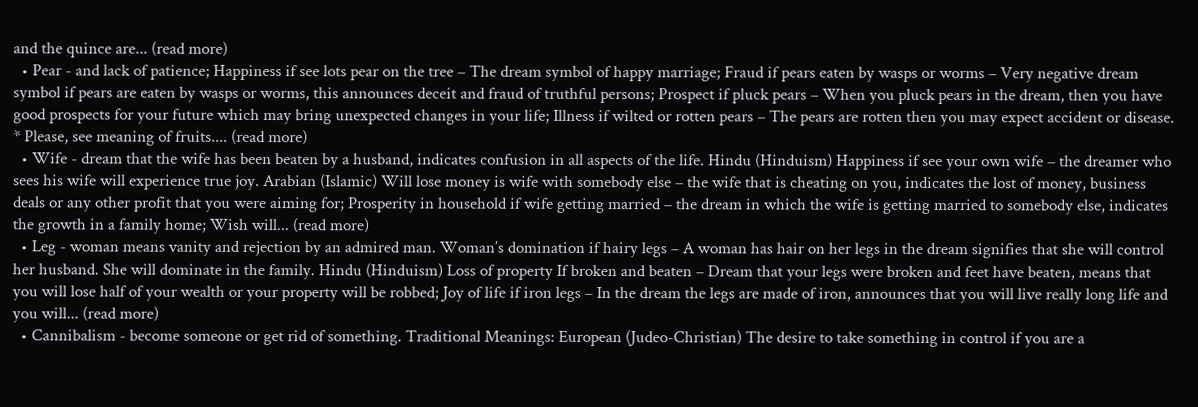and the quince are... (read more)
  • Pear - and lack of patience; Happiness if see lots pear on the tree – The dream symbol of happy marriage; Fraud if pears eaten by wasps or worms – Very negative dream symbol if pears are eaten by wasps or worms, this announces deceit and fraud of truthful persons; Prospect if pluck pears – When you pluck pears in the dream, then you have good prospects for your future which may bring unexpected changes in your life; Illness if wilted or rotten pears – The pears are rotten then you may expect accident or disease. * Please, see meaning of fruits.... (read more)
  • Wife - dream that the wife has been beaten by a husband, indicates confusion in all aspects of the life. Hindu (Hinduism) Happiness if see your own wife – the dreamer who sees his wife will experience true joy. Arabian (Islamic) Will lose money is wife with somebody else – the wife that is cheating on you, indicates the lost of money, business deals or any other profit that you were aiming for; Prosperity in household if wife getting married – the dream in which the wife is getting married to somebody else, indicates the growth in a family home; Wish will... (read more)
  • Leg - woman means vanity and rejection by an admired man. Woman’s domination if hairy legs – A woman has hair on her legs in the dream signifies that she will control her husband. She will dominate in the family. Hindu (Hinduism) Loss of property If broken and beaten – Dream that your legs were broken and feet have beaten, means that you will lose half of your wealth or your property will be robbed; Joy of life if iron legs – In the dream the legs are made of iron, announces that you will live really long life and you will... (read more)
  • Cannibalism - become someone or get rid of something. Traditional Meanings: European (Judeo-Christian) The desire to take something in control if you are a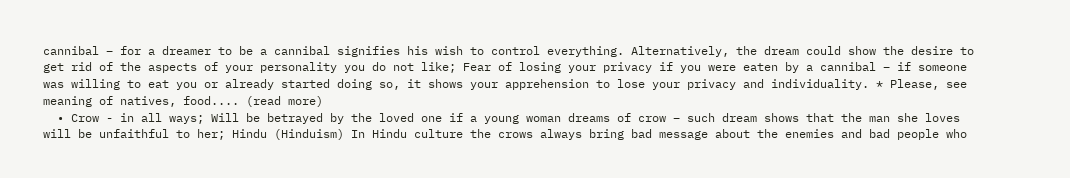cannibal – for a dreamer to be a cannibal signifies his wish to control everything. Alternatively, the dream could show the desire to get rid of the aspects of your personality you do not like; Fear of losing your privacy if you were eaten by a cannibal – if someone was willing to eat you or already started doing so, it shows your apprehension to lose your privacy and individuality. * Please, see meaning of natives, food.... (read more)
  • Crow - in all ways; Will be betrayed by the loved one if a young woman dreams of crow – such dream shows that the man she loves will be unfaithful to her; Hindu (Hinduism) In Hindu culture the crows always bring bad message about the enemies and bad people who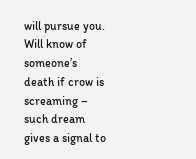will pursue you. Will know of someone’s death if crow is screaming – such dream gives a signal to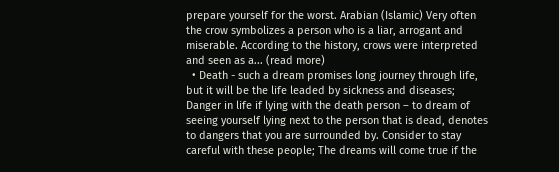prepare yourself for the worst. Arabian (Islamic) Very often the crow symbolizes a person who is a liar, arrogant and miserable. According to the history, crows were interpreted and seen as a... (read more)
  • Death - such a dream promises long journey through life, but it will be the life leaded by sickness and diseases; Danger in life if lying with the death person – to dream of seeing yourself lying next to the person that is dead, denotes to dangers that you are surrounded by. Consider to stay careful with these people; The dreams will come true if the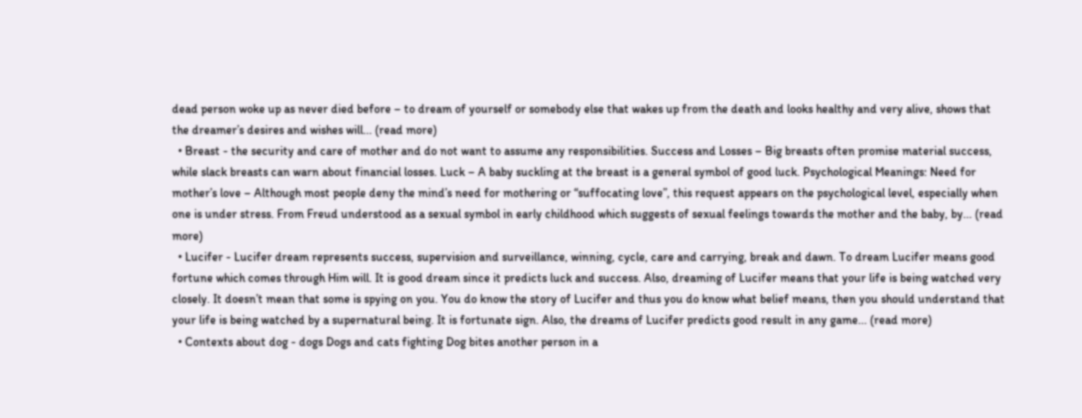dead person woke up as never died before – to dream of yourself or somebody else that wakes up from the death and looks healthy and very alive, shows that the dreamer’s desires and wishes will... (read more)
  • Breast - the security and care of mother and do not want to assume any responsibilities. Success and Losses – Big breasts often promise material success, while slack breasts can warn about financial losses. Luck – A baby suckling at the breast is a general symbol of good luck. Psychological Meanings: Need for mother’s love – Although most people deny the mind’s need for mothering or “suffocating love”, this request appears on the psychological level, especially when one is under stress. From Freud understood as a sexual symbol in early childhood which suggests of sexual feelings towards the mother and the baby, by... (read more)
  • Lucifer - Lucifer dream represents success, supervision and surveillance, winning, cycle, care and carrying, break and dawn. To dream Lucifer means good fortune which comes through Him will. It is good dream since it predicts luck and success. Also, dreaming of Lucifer means that your life is being watched very closely. It doesn’t mean that some is spying on you. You do know the story of Lucifer and thus you do know what belief means, then you should understand that your life is being watched by a supernatural being. It is fortunate sign. Also, the dreams of Lucifer predicts good result in any game... (read more)
  • Contexts about dog - dogs Dogs and cats fighting Dog bites another person in a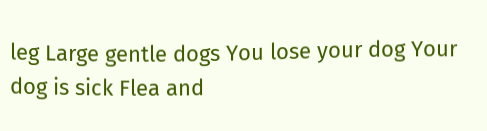leg Large gentle dogs You lose your dog Your dog is sick Flea and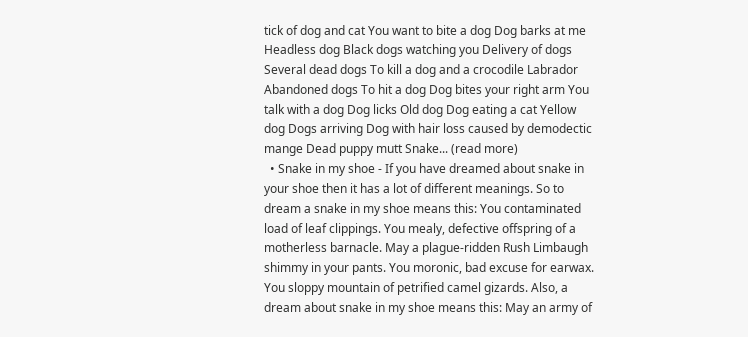tick of dog and cat You want to bite a dog Dog barks at me Headless dog Black dogs watching you Delivery of dogs Several dead dogs To kill a dog and a crocodile Labrador Abandoned dogs To hit a dog Dog bites your right arm You talk with a dog Dog licks Old dog Dog eating a cat Yellow dog Dogs arriving Dog with hair loss caused by demodectic mange Dead puppy mutt Snake... (read more)
  • Snake in my shoe - If you have dreamed about snake in your shoe then it has a lot of different meanings. So to dream a snake in my shoe means this: You contaminated load of leaf clippings. You mealy, defective offspring of a motherless barnacle. May a plague-ridden Rush Limbaugh shimmy in your pants. You moronic, bad excuse for earwax. You sloppy mountain of petrified camel gizards. Also, a dream about snake in my shoe means this: May an army of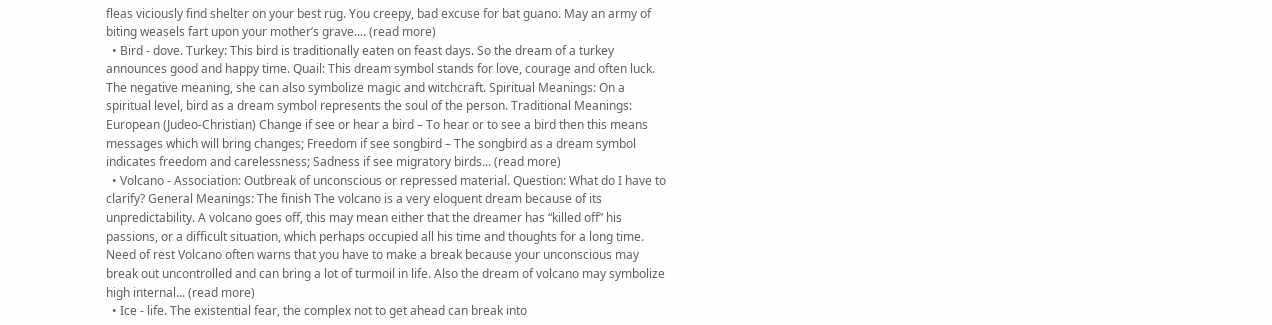fleas viciously find shelter on your best rug. You creepy, bad excuse for bat guano. May an army of biting weasels fart upon your mother’s grave.... (read more)
  • Bird - dove. Turkey: This bird is traditionally eaten on feast days. So the dream of a turkey announces good and happy time. Quail: This dream symbol stands for love, courage and often luck. The negative meaning, she can also symbolize magic and witchcraft. Spiritual Meanings: On a spiritual level, bird as a dream symbol represents the soul of the person. Traditional Meanings: European (Judeo-Christian) Change if see or hear a bird – To hear or to see a bird then this means messages which will bring changes; Freedom if see songbird – The songbird as a dream symbol indicates freedom and carelessness; Sadness if see migratory birds... (read more)
  • Volcano - Association: Outbreak of unconscious or repressed material. Question: What do I have to clarify? General Meanings: The finish The volcano is a very eloquent dream because of its unpredictability. A volcano goes off, this may mean either that the dreamer has “killed off” his passions, or a difficult situation, which perhaps occupied all his time and thoughts for a long time. Need of rest Volcano often warns that you have to make a break because your unconscious may break out uncontrolled and can bring a lot of turmoil in life. Also the dream of volcano may symbolize high internal... (read more)
  • Ice - life. The existential fear, the complex not to get ahead can break into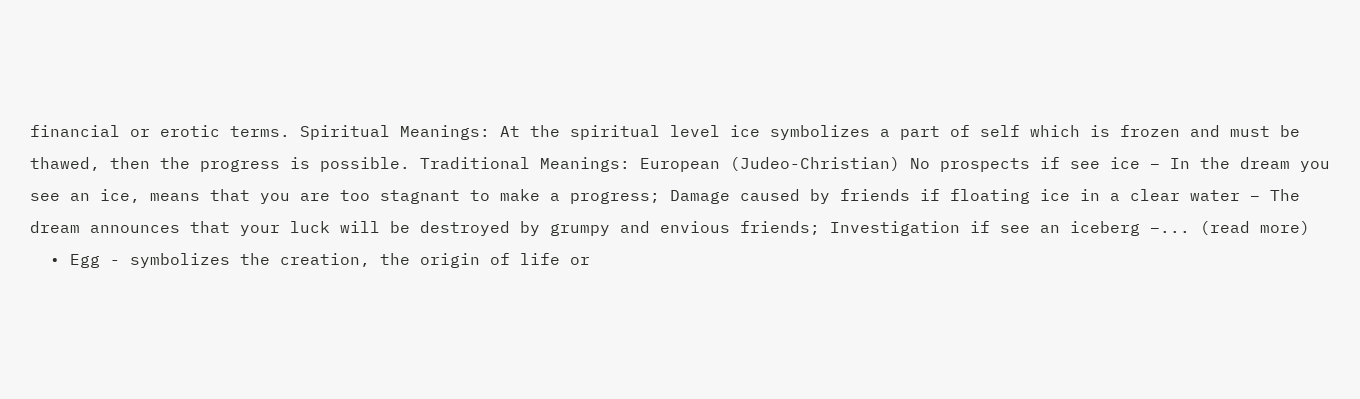financial or erotic terms. Spiritual Meanings: At the spiritual level ice symbolizes a part of self which is frozen and must be thawed, then the progress is possible. Traditional Meanings: European (Judeo-Christian) No prospects if see ice – In the dream you see an ice, means that you are too stagnant to make a progress; Damage caused by friends if floating ice in a clear water – The dream announces that your luck will be destroyed by grumpy and envious friends; Investigation if see an iceberg –... (read more)
  • Egg - symbolizes the creation, the origin of life or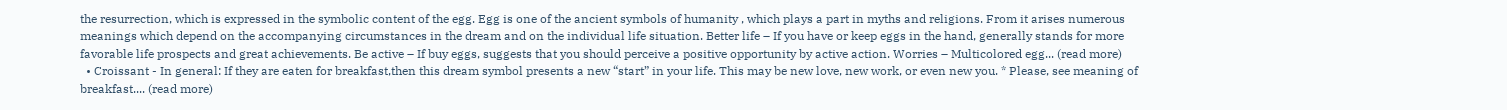the resurrection, which is expressed in the symbolic content of the egg. Egg is one of the ancient symbols of humanity , which plays a part in myths and religions. From it arises numerous meanings which depend on the accompanying circumstances in the dream and on the individual life situation. Better life – If you have or keep eggs in the hand, generally stands for more favorable life prospects and great achievements. Be active – If buy eggs, suggests that you should perceive a positive opportunity by active action. Worries – Multicolored egg... (read more)
  • Croissant - In general: If they are eaten for breakfast,then this dream symbol presents a new “start” in your life. This may be new love, new work, or even new you. * Please, see meaning of breakfast.... (read more)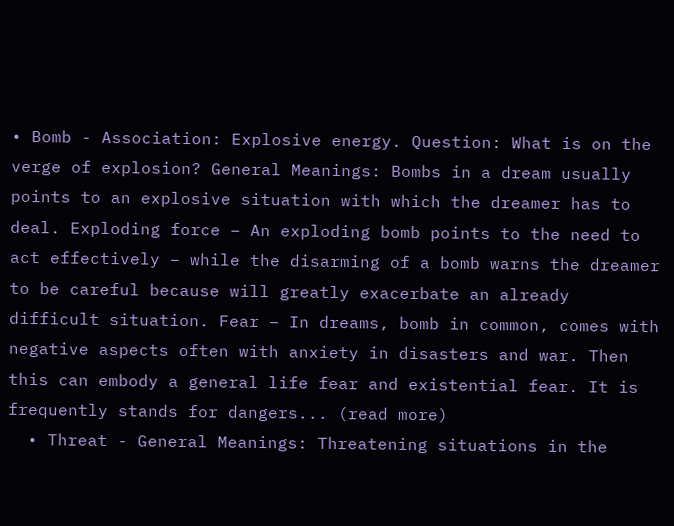• Bomb - Association: Explosive energy. Question: What is on the verge of explosion? General Meanings: Bombs in a dream usually points to an explosive situation with which the dreamer has to deal. Exploding force – An exploding bomb points to the need to act effectively – while the disarming of a bomb warns the dreamer to be careful because will greatly exacerbate an already difficult situation. Fear – In dreams, bomb in common, comes with negative aspects often with anxiety in disasters and war. Then this can embody a general life fear and existential fear. It is frequently stands for dangers... (read more)
  • Threat - General Meanings: Threatening situations in the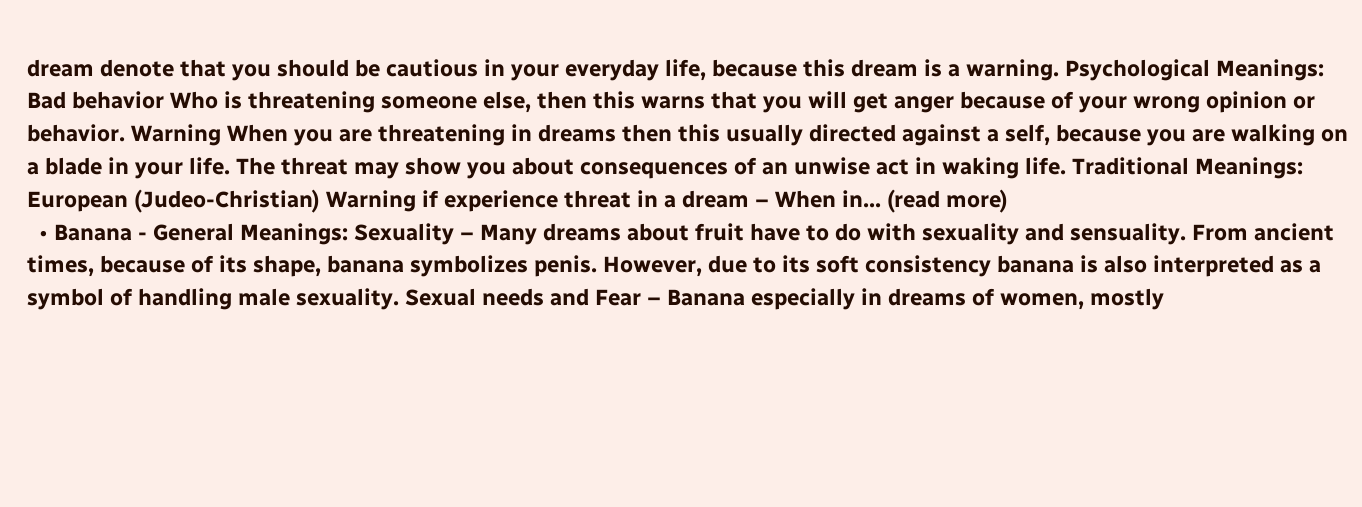dream denote that you should be cautious in your everyday life, because this dream is a warning. Psychological Meanings: Bad behavior Who is threatening someone else, then this warns that you will get anger because of your wrong opinion or behavior. Warning When you are threatening in dreams then this usually directed against a self, because you are walking on a blade in your life. The threat may show you about consequences of an unwise act in waking life. Traditional Meanings: European (Judeo-Christian) Warning if experience threat in a dream – When in... (read more)
  • Banana - General Meanings: Sexuality – Many dreams about fruit have to do with sexuality and sensuality. From ancient times, because of its shape, banana symbolizes penis. However, due to its soft consistency banana is also interpreted as a symbol of handling male sexuality. Sexual needs and Fear – Banana especially in dreams of women, mostly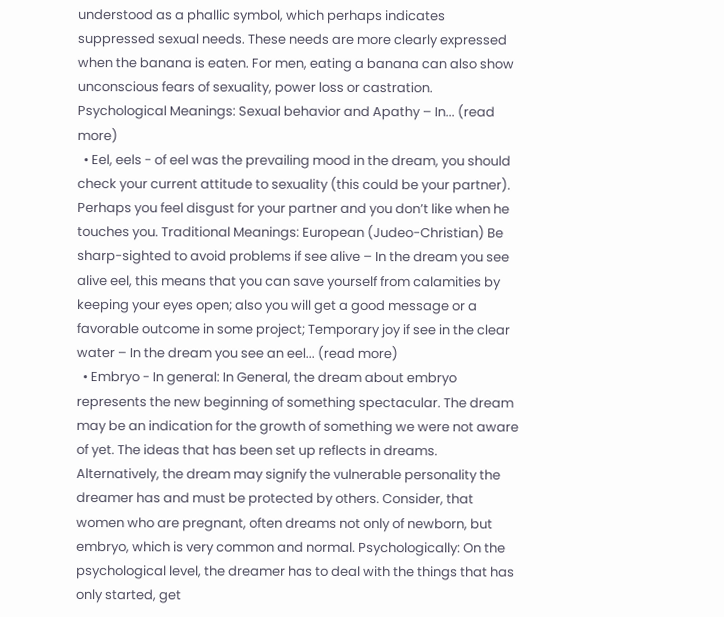understood as a phallic symbol, which perhaps indicates suppressed sexual needs. These needs are more clearly expressed when the banana is eaten. For men, eating a banana can also show unconscious fears of sexuality, power loss or castration. Psychological Meanings: Sexual behavior and Apathy – In... (read more)
  • Eel, eels - of eel was the prevailing mood in the dream, you should check your current attitude to sexuality (this could be your partner). Perhaps you feel disgust for your partner and you don’t like when he touches you. Traditional Meanings: European (Judeo-Christian) Be sharp-sighted to avoid problems if see alive – In the dream you see alive eel, this means that you can save yourself from calamities by keeping your eyes open; also you will get a good message or a favorable outcome in some project; Temporary joy if see in the clear water – In the dream you see an eel... (read more)
  • Embryo - In general: In General, the dream about embryo represents the new beginning of something spectacular. The dream may be an indication for the growth of something we were not aware of yet. The ideas that has been set up reflects in dreams. Alternatively, the dream may signify the vulnerable personality the dreamer has and must be protected by others. Consider, that women who are pregnant, often dreams not only of newborn, but embryo, which is very common and normal. Psychologically: On the psychological level, the dreamer has to deal with the things that has only started, get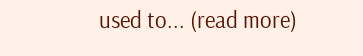used to... (read more)